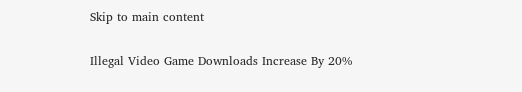Skip to main content

Illegal Video Game Downloads Increase By 20%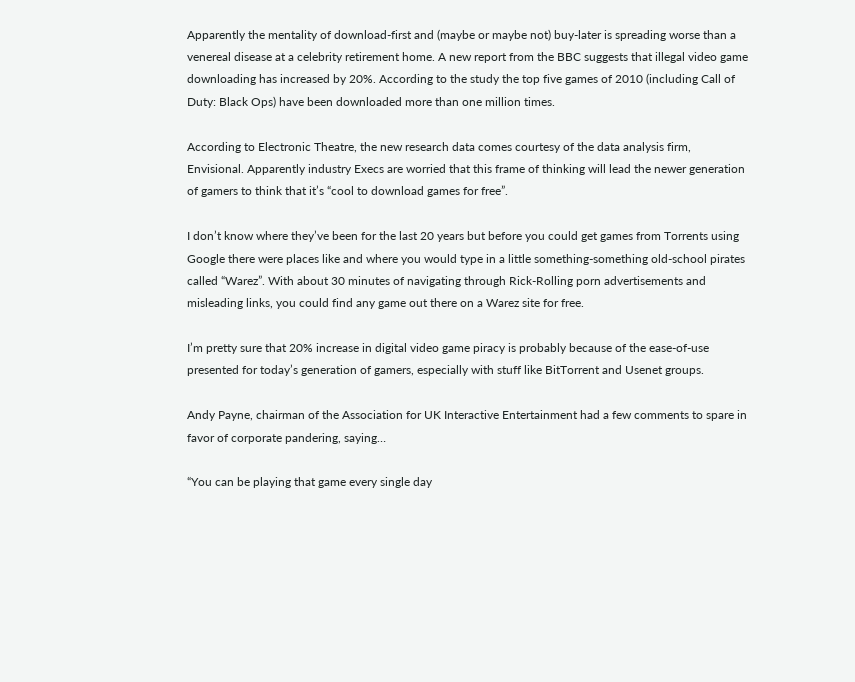Apparently the mentality of download-first and (maybe or maybe not) buy-later is spreading worse than a venereal disease at a celebrity retirement home. A new report from the BBC suggests that illegal video game downloading has increased by 20%. According to the study the top five games of 2010 (including Call of Duty: Black Ops) have been downloaded more than one million times.

According to Electronic Theatre, the new research data comes courtesy of the data analysis firm, Envisional. Apparently industry Execs are worried that this frame of thinking will lead the newer generation of gamers to think that it’s “cool to download games for free”.

I don’t know where they’ve been for the last 20 years but before you could get games from Torrents using Google there were places like and where you would type in a little something-something old-school pirates called “Warez”. With about 30 minutes of navigating through Rick-Rolling porn advertisements and misleading links, you could find any game out there on a Warez site for free.

I’m pretty sure that 20% increase in digital video game piracy is probably because of the ease-of-use presented for today’s generation of gamers, especially with stuff like BitTorrent and Usenet groups.

Andy Payne, chairman of the Association for UK Interactive Entertainment had a few comments to spare in favor of corporate pandering, saying…

“You can be playing that game every single day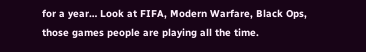for a year… Look at FIFA, Modern Warfare, Black Ops, those games people are playing all the time.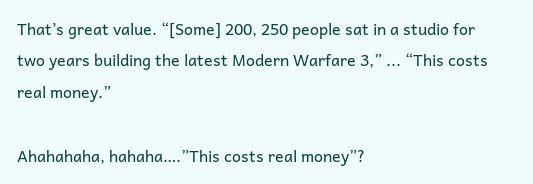That’s great value. “[Some] 200, 250 people sat in a studio for two years building the latest Modern Warfare 3,” ... “This costs real money.”

Ahahahaha, hahaha….”This costs real money”?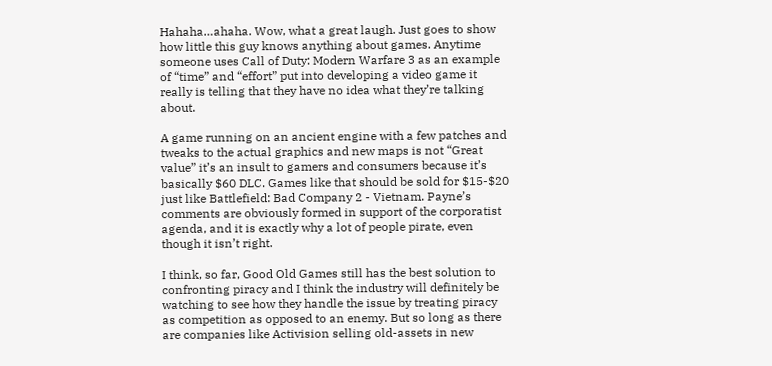Hahaha…ahaha. Wow, what a great laugh. Just goes to show how little this guy knows anything about games. Anytime someone uses Call of Duty: Modern Warfare 3 as an example of “time” and “effort” put into developing a video game it really is telling that they have no idea what they’re talking about.

A game running on an ancient engine with a few patches and tweaks to the actual graphics and new maps is not “Great value” it’s an insult to gamers and consumers because it’s basically $60 DLC. Games like that should be sold for $15-$20 just like Battlefield: Bad Company 2 - Vietnam. Payne’s comments are obviously formed in support of the corporatist agenda, and it is exactly why a lot of people pirate, even though it isn’t right.

I think, so far, Good Old Games still has the best solution to confronting piracy and I think the industry will definitely be watching to see how they handle the issue by treating piracy as competition as opposed to an enemy. But so long as there are companies like Activision selling old-assets in new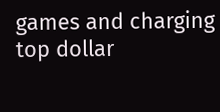games and charging top dollar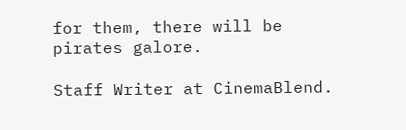for them, there will be pirates galore.

Staff Writer at CinemaBlend.